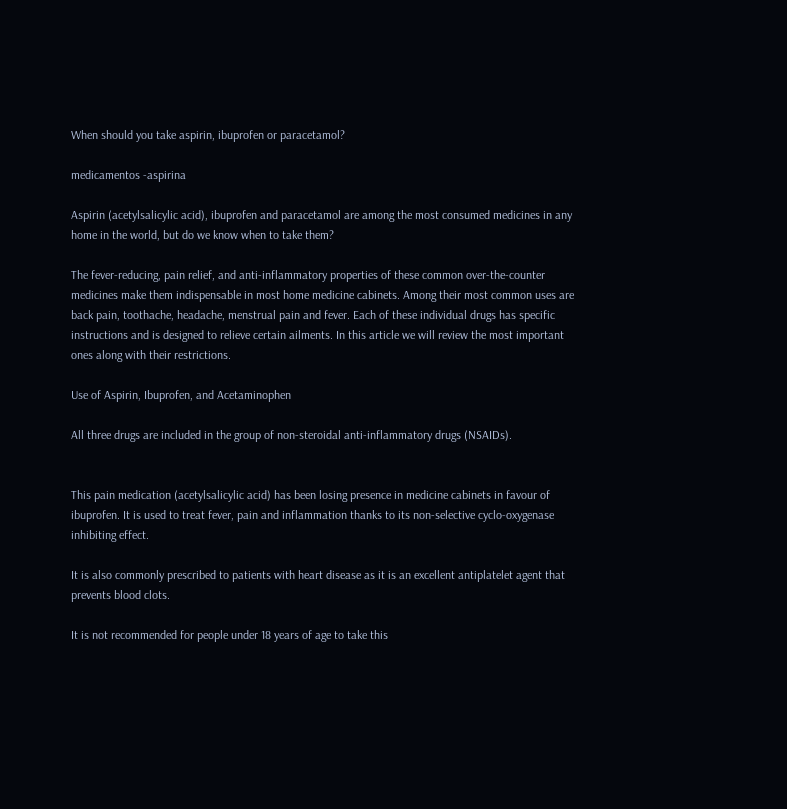When should you take aspirin, ibuprofen or paracetamol?

medicamentos -aspirina

Aspirin (acetylsalicylic acid), ibuprofen and paracetamol are among the most consumed medicines in any home in the world, but do we know when to take them?

The fever-reducing, pain relief, and anti-inflammatory properties of these common over-the-counter medicines make them indispensable in most home medicine cabinets. Among their most common uses are back pain, toothache, headache, menstrual pain and fever. Each of these individual drugs has specific instructions and is designed to relieve certain ailments. In this article we will review the most important ones along with their restrictions.

Use of Aspirin, Ibuprofen, and Acetaminophen

All three drugs are included in the group of non-steroidal anti-inflammatory drugs (NSAIDs).


This pain medication (acetylsalicylic acid) has been losing presence in medicine cabinets in favour of ibuprofen. It is used to treat fever, pain and inflammation thanks to its non-selective cyclo-oxygenase inhibiting effect.

It is also commonly prescribed to patients with heart disease as it is an excellent antiplatelet agent that prevents blood clots.

It is not recommended for people under 18 years of age to take this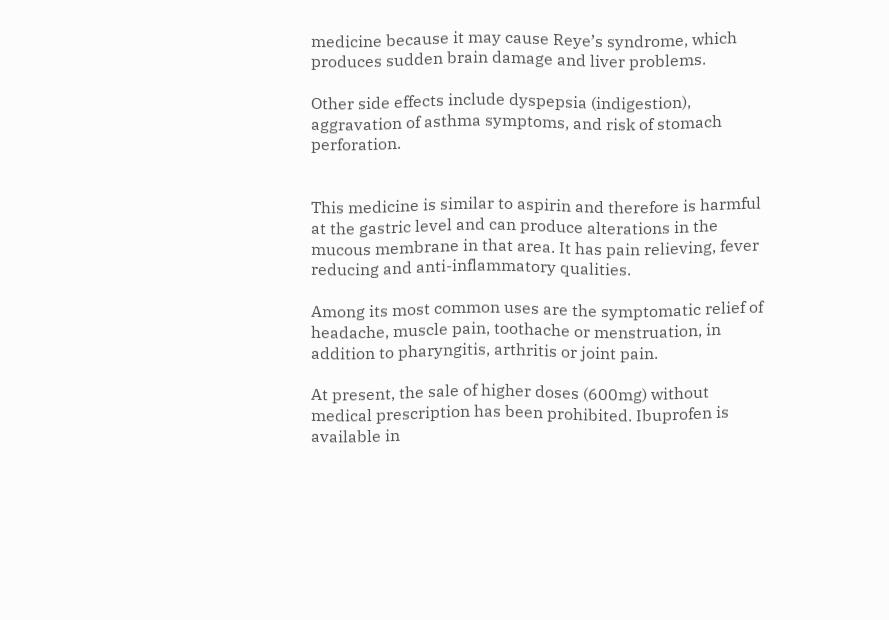medicine because it may cause Reye’s syndrome, which produces sudden brain damage and liver problems.

Other side effects include dyspepsia (indigestion), aggravation of asthma symptoms, and risk of stomach perforation.


This medicine is similar to aspirin and therefore is harmful at the gastric level and can produce alterations in the mucous membrane in that area. It has pain relieving, fever reducing and anti-inflammatory qualities.

Among its most common uses are the symptomatic relief of headache, muscle pain, toothache or menstruation, in addition to pharyngitis, arthritis or joint pain.

At present, the sale of higher doses (600mg) without medical prescription has been prohibited. Ibuprofen is available in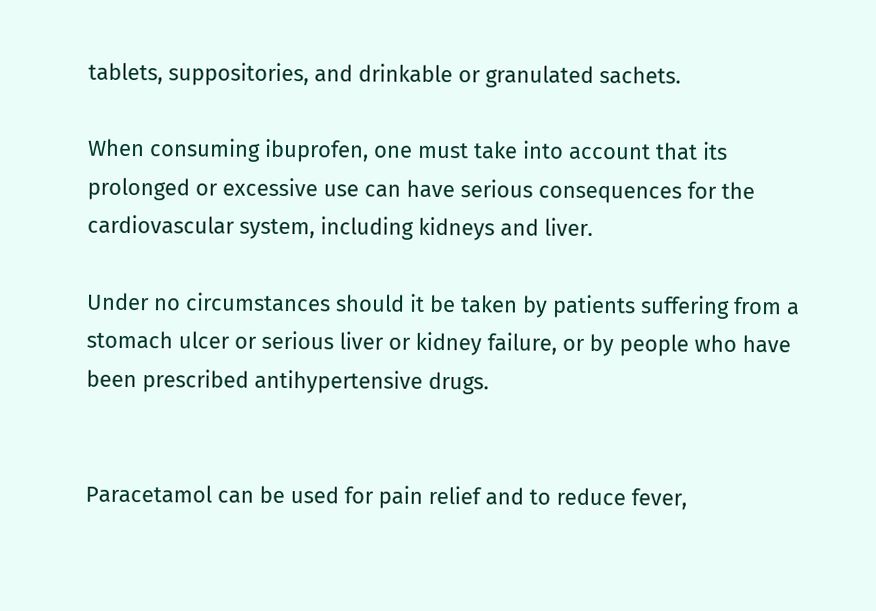tablets, suppositories, and drinkable or granulated sachets.

When consuming ibuprofen, one must take into account that its prolonged or excessive use can have serious consequences for the cardiovascular system, including kidneys and liver.

Under no circumstances should it be taken by patients suffering from a stomach ulcer or serious liver or kidney failure, or by people who have been prescribed antihypertensive drugs.


Paracetamol can be used for pain relief and to reduce fever,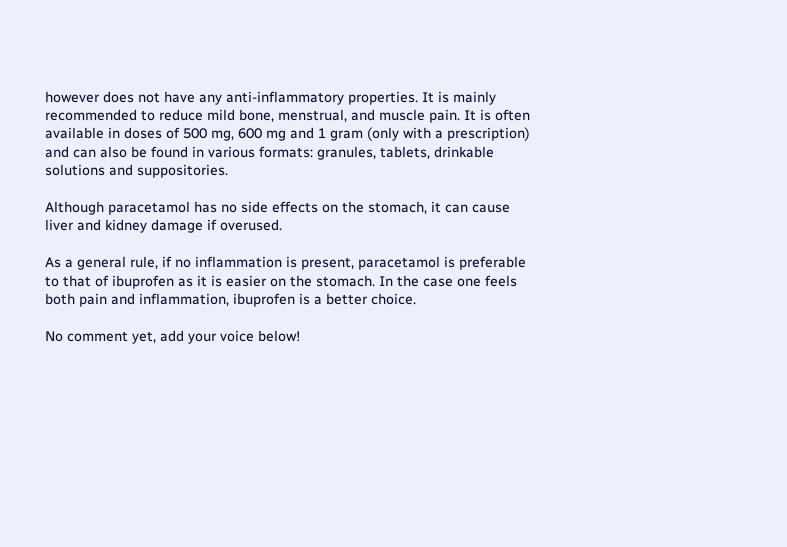however does not have any anti-inflammatory properties. It is mainly recommended to reduce mild bone, menstrual, and muscle pain. It is often available in doses of 500 mg, 600 mg and 1 gram (only with a prescription) and can also be found in various formats: granules, tablets, drinkable solutions and suppositories.

Although paracetamol has no side effects on the stomach, it can cause liver and kidney damage if overused.

As a general rule, if no inflammation is present, paracetamol is preferable to that of ibuprofen as it is easier on the stomach. In the case one feels both pain and inflammation, ibuprofen is a better choice.

No comment yet, add your voice below!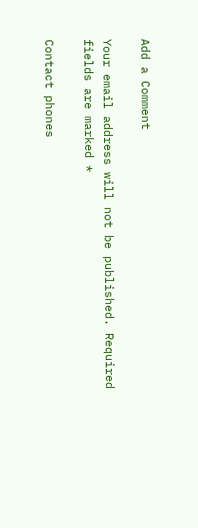Add a Comment

Your email address will not be published. Required fields are marked *

Contact phones